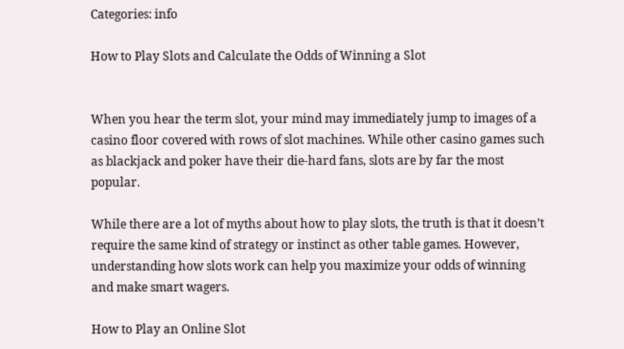Categories: info

How to Play Slots and Calculate the Odds of Winning a Slot


When you hear the term slot, your mind may immediately jump to images of a casino floor covered with rows of slot machines. While other casino games such as blackjack and poker have their die-hard fans, slots are by far the most popular.

While there are a lot of myths about how to play slots, the truth is that it doesn’t require the same kind of strategy or instinct as other table games. However, understanding how slots work can help you maximize your odds of winning and make smart wagers.

How to Play an Online Slot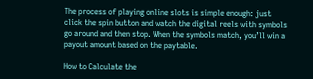The process of playing online slots is simple enough: just click the spin button and watch the digital reels with symbols go around and then stop. When the symbols match, you’ll win a payout amount based on the paytable.

How to Calculate the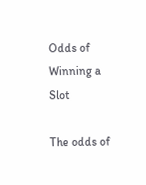Odds of Winning a Slot

The odds of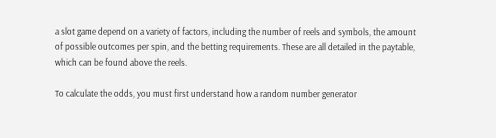a slot game depend on a variety of factors, including the number of reels and symbols, the amount of possible outcomes per spin, and the betting requirements. These are all detailed in the paytable, which can be found above the reels.

To calculate the odds, you must first understand how a random number generator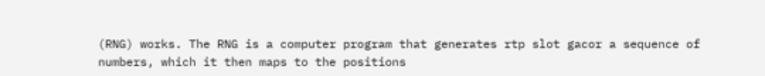(RNG) works. The RNG is a computer program that generates rtp slot gacor a sequence of numbers, which it then maps to the positions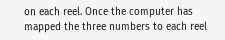on each reel. Once the computer has mapped the three numbers to each reel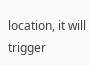location, it will trigger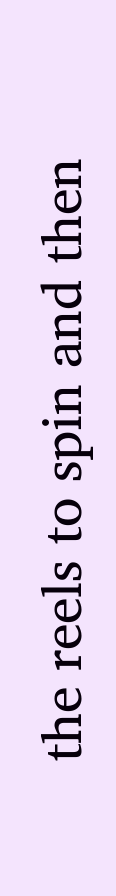the reels to spin and then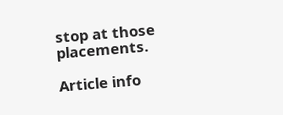stop at those placements.

Article info